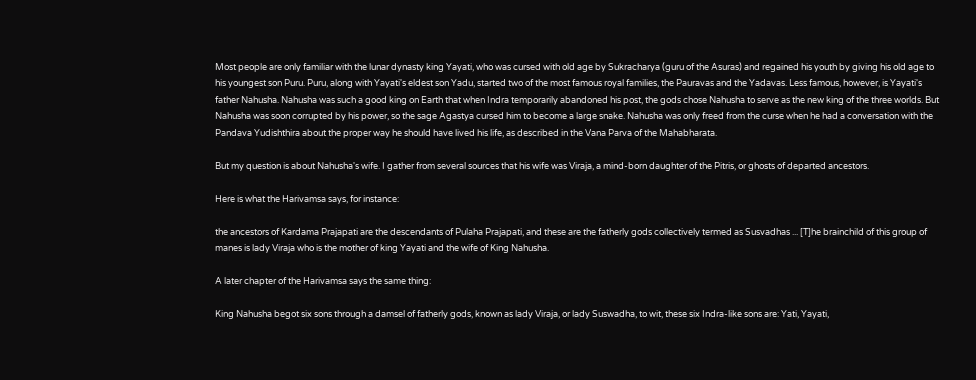Most people are only familiar with the lunar dynasty king Yayati, who was cursed with old age by Sukracharya (guru of the Asuras) and regained his youth by giving his old age to his youngest son Puru. Puru, along with Yayati's eldest son Yadu, started two of the most famous royal families, the Pauravas and the Yadavas. Less famous, however, is Yayati's father Nahusha. Nahusha was such a good king on Earth that when Indra temporarily abandoned his post, the gods chose Nahusha to serve as the new king of the three worlds. But Nahusha was soon corrupted by his power, so the sage Agastya cursed him to become a large snake. Nahusha was only freed from the curse when he had a conversation with the Pandava Yudishthira about the proper way he should have lived his life, as described in the Vana Parva of the Mahabharata.

But my question is about Nahusha's wife. I gather from several sources that his wife was Viraja, a mind-born daughter of the Pitris, or ghosts of departed ancestors.

Here is what the Harivamsa says, for instance:

the ancestors of Kardama Prajapati are the descendants of Pulaha Prajapati, and these are the fatherly gods collectively termed as Susvadhas ... [T]he brainchild of this group of manes is lady Viraja who is the mother of king Yayati and the wife of King Nahusha.

A later chapter of the Harivamsa says the same thing:

King Nahusha begot six sons through a damsel of fatherly gods, known as lady Viraja, or lady Suswadha, to wit, these six Indra-like sons are: Yati, Yayati,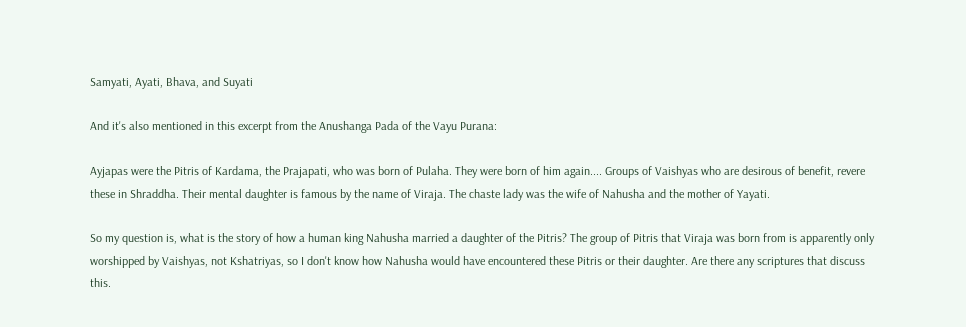Samyati, Ayati, Bhava, and Suyati

And it's also mentioned in this excerpt from the Anushanga Pada of the Vayu Purana:

Ayjapas were the Pitris of Kardama, the Prajapati, who was born of Pulaha. They were born of him again.... Groups of Vaishyas who are desirous of benefit, revere these in Shraddha. Their mental daughter is famous by the name of Viraja. The chaste lady was the wife of Nahusha and the mother of Yayati.

So my question is, what is the story of how a human king Nahusha married a daughter of the Pitris? The group of Pitris that Viraja was born from is apparently only worshipped by Vaishyas, not Kshatriyas, so I don't know how Nahusha would have encountered these Pitris or their daughter. Are there any scriptures that discuss this.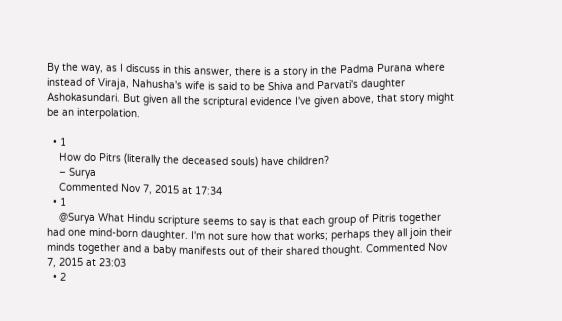By the way, as I discuss in this answer, there is a story in the Padma Purana where instead of Viraja, Nahusha's wife is said to be Shiva and Parvati's daughter Ashokasundari. But given all the scriptural evidence I've given above, that story might be an interpolation.

  • 1
    How do Pitrs (literally the deceased souls) have children?
    – Surya
    Commented Nov 7, 2015 at 17:34
  • 1
    @Surya What Hindu scripture seems to say is that each group of Pitris together had one mind-born daughter. I'm not sure how that works; perhaps they all join their minds together and a baby manifests out of their shared thought. Commented Nov 7, 2015 at 23:03
  • 2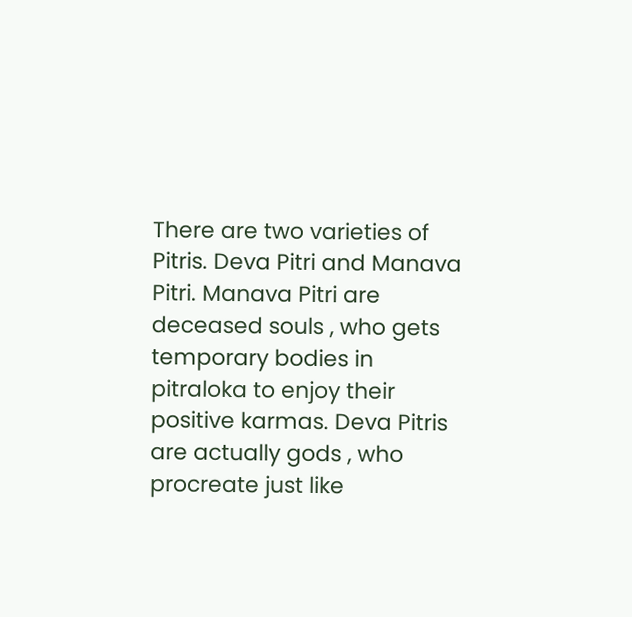There are two varieties of Pitris. Deva Pitri and Manava Pitri. Manava Pitri are deceased souls , who gets temporary bodies in pitraloka to enjoy their positive karmas. Deva Pitris are actually gods , who procreate just like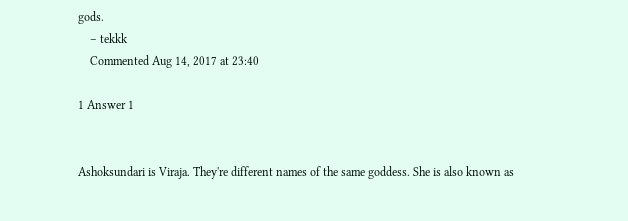gods.
    – tekkk
    Commented Aug 14, 2017 at 23:40

1 Answer 1


Ashoksundari is Viraja. They're different names of the same goddess. She is also known as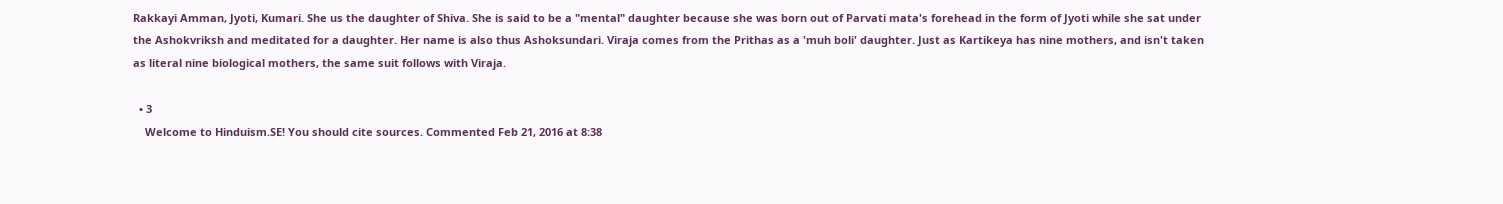Rakkayi Amman, Jyoti, Kumari. She us the daughter of Shiva. She is said to be a "mental" daughter because she was born out of Parvati mata's forehead in the form of Jyoti while she sat under the Ashokvriksh and meditated for a daughter. Her name is also thus Ashoksundari. Viraja comes from the Prithas as a 'muh boli' daughter. Just as Kartikeya has nine mothers, and isn't taken as literal nine biological mothers, the same suit follows with Viraja.

  • 3
    Welcome to Hinduism.SE! You should cite sources. Commented Feb 21, 2016 at 8:38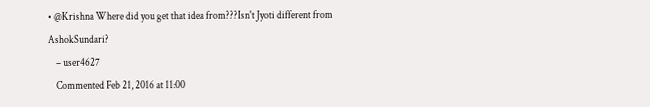• @Krishna Where did you get that idea from???Isn't Jyoti different from AshokSundari?
    – user4627
    Commented Feb 21, 2016 at 11:00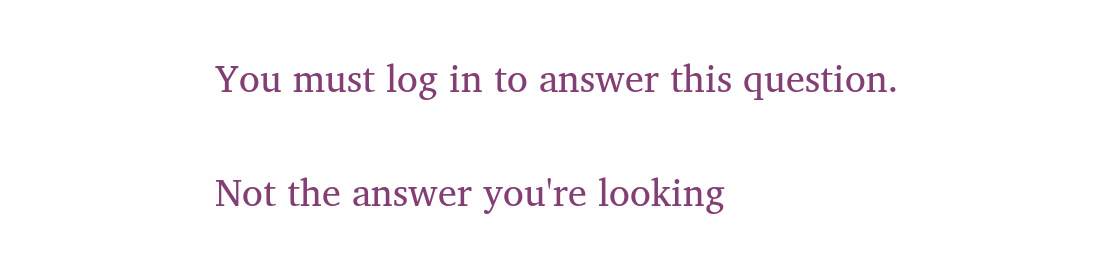You must log in to answer this question.

Not the answer you're looking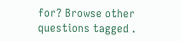for? Browse other questions tagged .